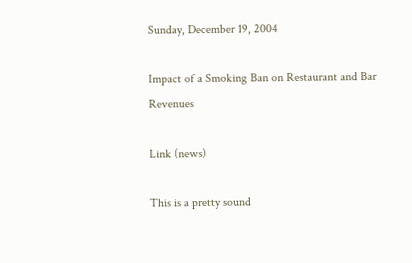Sunday, December 19, 2004

Impact of a Smoking Ban on Restaurant and Bar Revenues

Link (news)

This is a pretty sound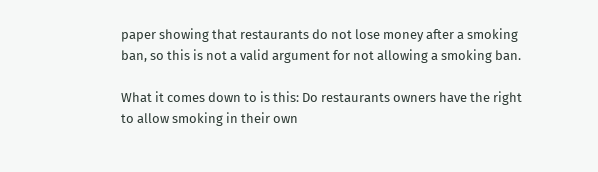paper showing that restaurants do not lose money after a smoking ban, so this is not a valid argument for not allowing a smoking ban.

What it comes down to is this: Do restaurants owners have the right to allow smoking in their own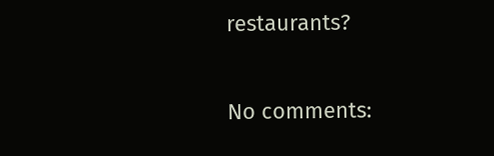restaurants?

No comments: